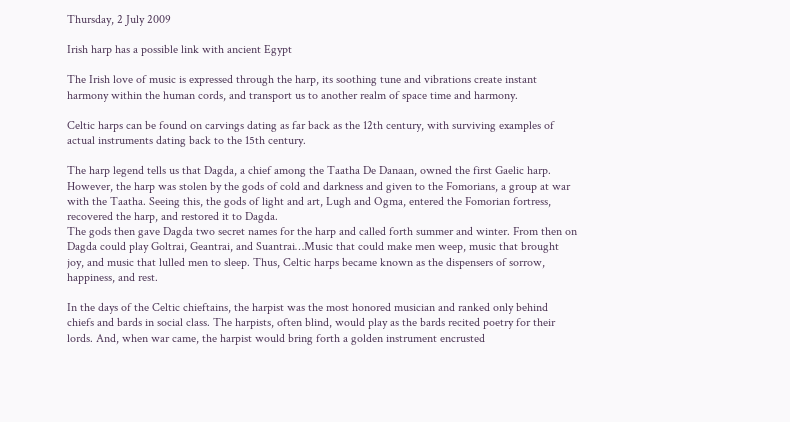Thursday, 2 July 2009

Irish harp has a possible link with ancient Egypt

The Irish love of music is expressed through the harp, its soothing tune and vibrations create instant harmony within the human cords, and transport us to another realm of space time and harmony.

Celtic harps can be found on carvings dating as far back as the 12th century, with surviving examples of actual instruments dating back to the 15th century.

The harp legend tells us that Dagda, a chief among the Taatha De Danaan, owned the first Gaelic harp. However, the harp was stolen by the gods of cold and darkness and given to the Fomorians, a group at war with the Taatha. Seeing this, the gods of light and art, Lugh and Ogma, entered the Fomorian fortress, recovered the harp, and restored it to Dagda.
The gods then gave Dagda two secret names for the harp and called forth summer and winter. From then on Dagda could play Goltrai, Geantrai, and Suantrai…Music that could make men weep, music that brought joy, and music that lulled men to sleep. Thus, Celtic harps became known as the dispensers of sorrow, happiness, and rest.

In the days of the Celtic chieftains, the harpist was the most honored musician and ranked only behind chiefs and bards in social class. The harpists, often blind, would play as the bards recited poetry for their lords. And, when war came, the harpist would bring forth a golden instrument encrusted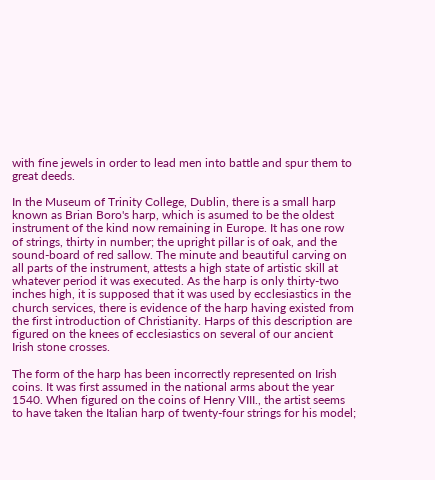with fine jewels in order to lead men into battle and spur them to great deeds.

In the Museum of Trinity College, Dublin, there is a small harp known as Brian Boro's harp, which is asumed to be the oldest instrument of the kind now remaining in Europe. It has one row of strings, thirty in number; the upright pillar is of oak, and the sound-board of red sallow. The minute and beautiful carving on all parts of the instrument, attests a high state of artistic skill at whatever period it was executed. As the harp is only thirty-two inches high, it is supposed that it was used by ecclesiastics in the church services, there is evidence of the harp having existed from the first introduction of Christianity. Harps of this description are figured on the knees of ecclesiastics on several of our ancient Irish stone crosses.

The form of the harp has been incorrectly represented on Irish coins. It was first assumed in the national arms about the year 1540. When figured on the coins of Henry VIII., the artist seems to have taken the Italian harp of twenty-four strings for his model;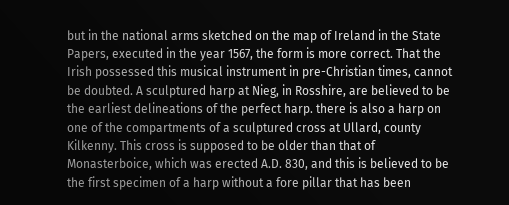but in the national arms sketched on the map of Ireland in the State Papers, executed in the year 1567, the form is more correct. That the Irish possessed this musical instrument in pre-Christian times, cannot be doubted. A sculptured harp at Nieg, in Rosshire, are believed to be the earliest delineations of the perfect harp. there is also a harp on one of the compartments of a sculptured cross at Ullard, county Kilkenny. This cross is supposed to be older than that of Monasterboice, which was erected A.D. 830, and this is believed to be the first specimen of a harp without a fore pillar that has been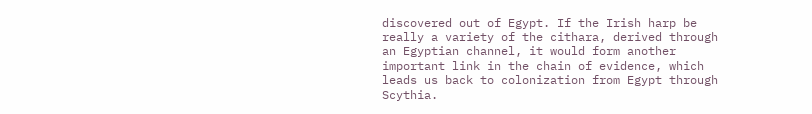discovered out of Egypt. If the Irish harp be really a variety of the cithara, derived through an Egyptian channel, it would form another important link in the chain of evidence, which leads us back to colonization from Egypt through Scythia.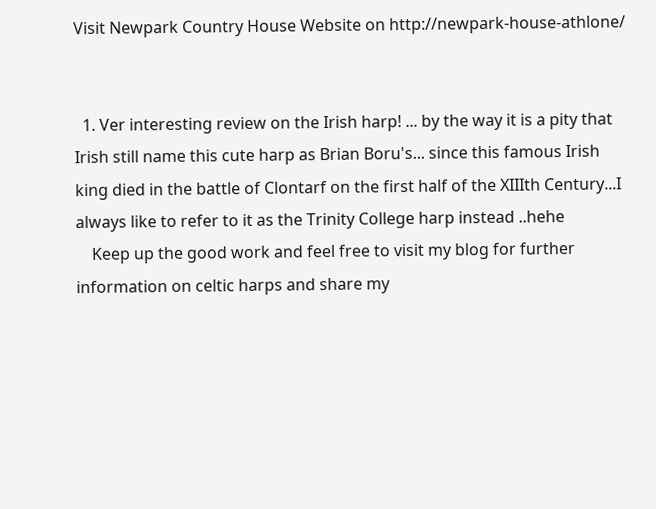Visit Newpark Country House Website on http://newpark-house-athlone/


  1. Ver interesting review on the Irish harp! ... by the way it is a pity that Irish still name this cute harp as Brian Boru's... since this famous Irish king died in the battle of Clontarf on the first half of the XIIIth Century...I always like to refer to it as the Trinity College harp instead ..hehe
    Keep up the good work and feel free to visit my blog for further information on celtic harps and share my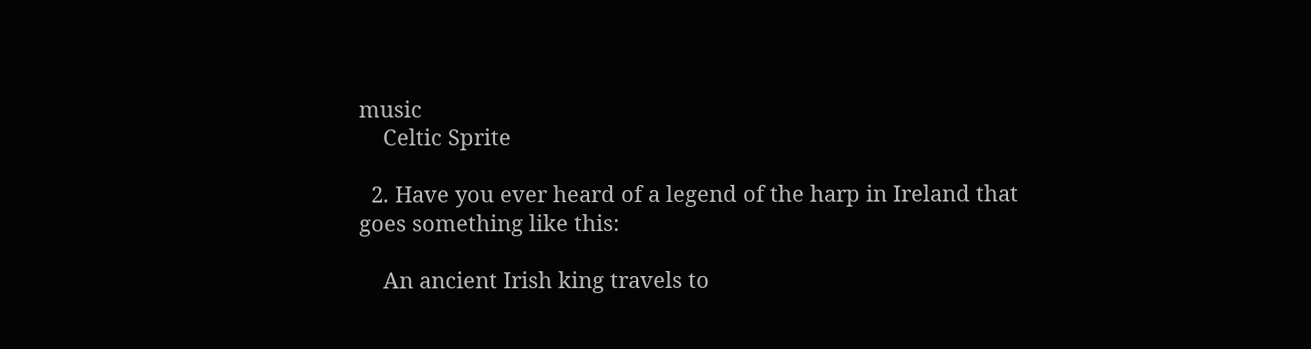music
    Celtic Sprite

  2. Have you ever heard of a legend of the harp in Ireland that goes something like this:

    An ancient Irish king travels to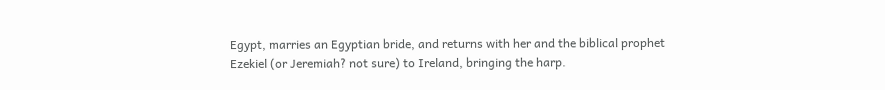Egypt, marries an Egyptian bride, and returns with her and the biblical prophet Ezekiel (or Jeremiah? not sure) to Ireland, bringing the harp.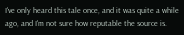I've only heard this tale once, and it was quite a while ago, and I'm not sure how reputable the source is.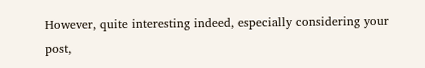However, quite interesting indeed, especially considering your post,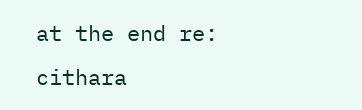at the end re: cithara